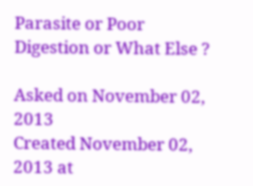Parasite or Poor Digestion or What Else ?

Asked on November 02, 2013
Created November 02, 2013 at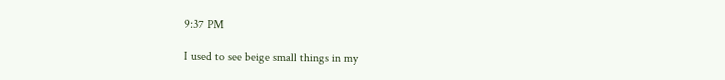9:37 PM

I used to see beige small things in my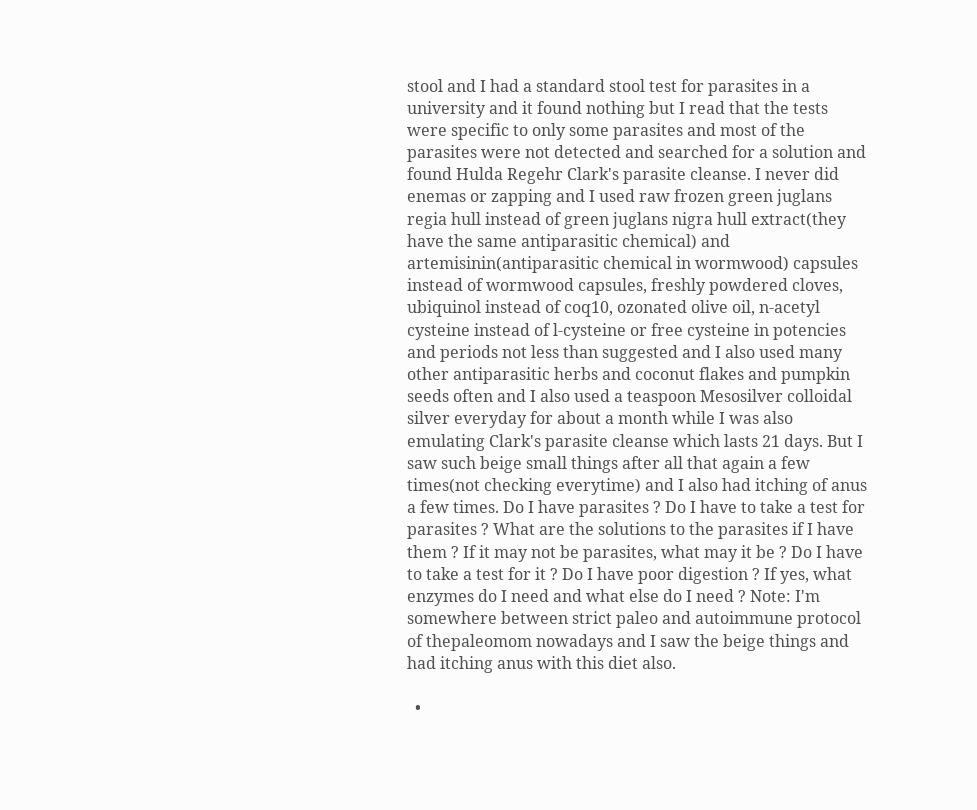stool and I had a standard stool test for parasites in a university and it found nothing but I read that the tests were specific to only some parasites and most of the parasites were not detected and searched for a solution and found Hulda Regehr Clark's parasite cleanse. I never did enemas or zapping and I used raw frozen green juglans regia hull instead of green juglans nigra hull extract(they have the same antiparasitic chemical) and artemisinin(antiparasitic chemical in wormwood) capsules instead of wormwood capsules, freshly powdered cloves, ubiquinol instead of coq10, ozonated olive oil, n-acetyl cysteine instead of l-cysteine or free cysteine in potencies and periods not less than suggested and I also used many other antiparasitic herbs and coconut flakes and pumpkin seeds often and I also used a teaspoon Mesosilver colloidal silver everyday for about a month while I was also emulating Clark's parasite cleanse which lasts 21 days. But I saw such beige small things after all that again a few times(not checking everytime) and I also had itching of anus a few times. Do I have parasites ? Do I have to take a test for parasites ? What are the solutions to the parasites if I have them ? If it may not be parasites, what may it be ? Do I have to take a test for it ? Do I have poor digestion ? If yes, what enzymes do I need and what else do I need ? Note: I'm somewhere between strict paleo and autoimmune protocol of thepaleomom nowadays and I saw the beige things and had itching anus with this diet also.

  •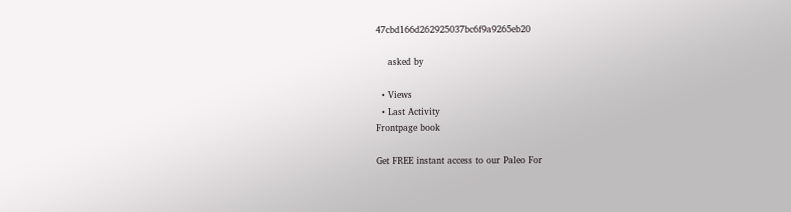47cbd166d262925037bc6f9a9265eb20

    asked by

  • Views
  • Last Activity
Frontpage book

Get FREE instant access to our Paleo For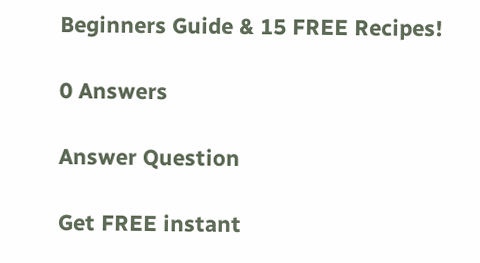Beginners Guide & 15 FREE Recipes!

0 Answers

Answer Question

Get FREE instant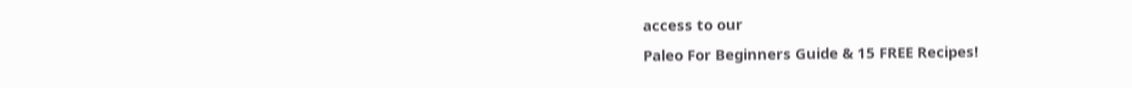access to our
Paleo For Beginners Guide & 15 FREE Recipes!